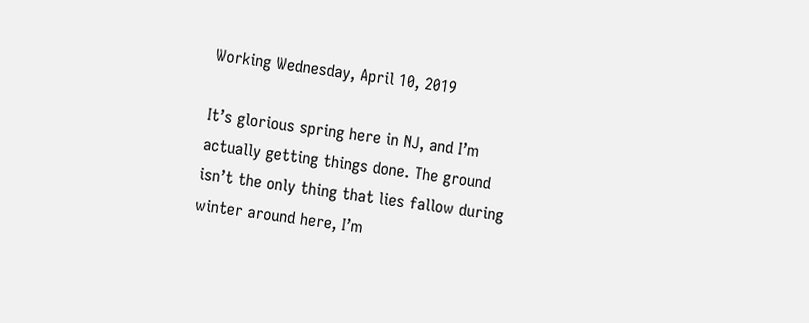Working Wednesday, April 10, 2019

It’s glorious spring here in NJ, and I’m actually getting things done. The ground isn’t the only thing that lies fallow during winter around here, I’m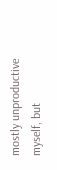mostly unproductive myself, but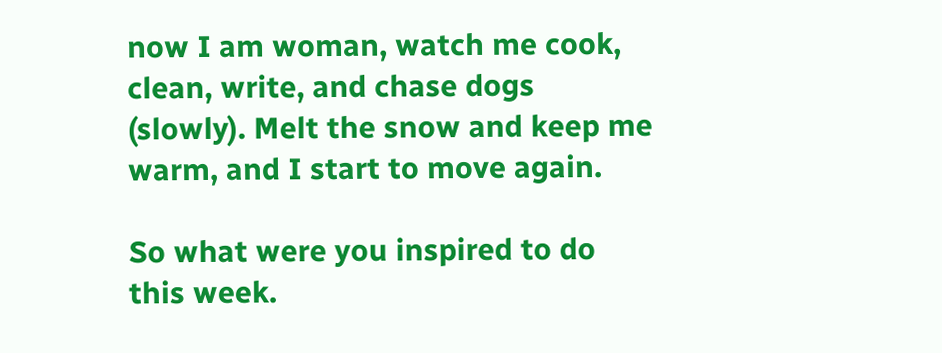now I am woman, watch me cook, clean, write, and chase dogs (slowly). Melt the snow and keep me warm, and I start to move again.

So what were you inspired to do this week.